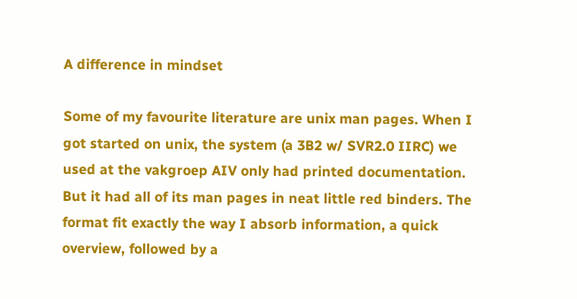A difference in mindset

Some of my favourite literature are unix man pages. When I got started on unix, the system (a 3B2 w/ SVR2.0 IIRC) we used at the vakgroep AIV only had printed documentation. But it had all of its man pages in neat little red binders. The format fit exactly the way I absorb information, a quick overview, followed by a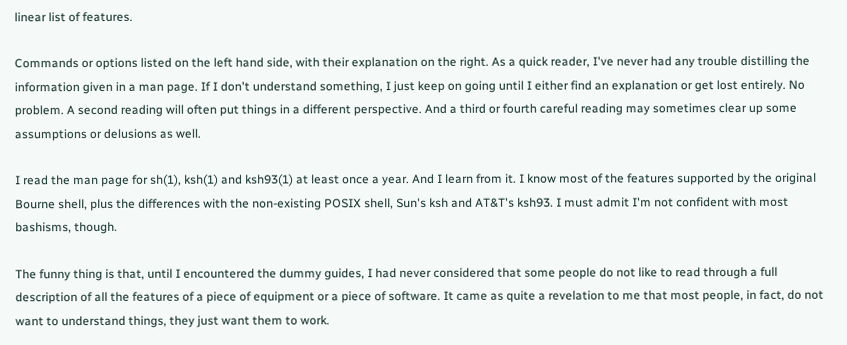linear list of features.

Commands or options listed on the left hand side, with their explanation on the right. As a quick reader, I've never had any trouble distilling the information given in a man page. If I don't understand something, I just keep on going until I either find an explanation or get lost entirely. No problem. A second reading will often put things in a different perspective. And a third or fourth careful reading may sometimes clear up some assumptions or delusions as well.

I read the man page for sh(1), ksh(1) and ksh93(1) at least once a year. And I learn from it. I know most of the features supported by the original Bourne shell, plus the differences with the non-existing POSIX shell, Sun's ksh and AT&T's ksh93. I must admit I'm not confident with most bashisms, though.

The funny thing is that, until I encountered the dummy guides, I had never considered that some people do not like to read through a full description of all the features of a piece of equipment or a piece of software. It came as quite a revelation to me that most people, in fact, do not want to understand things, they just want them to work.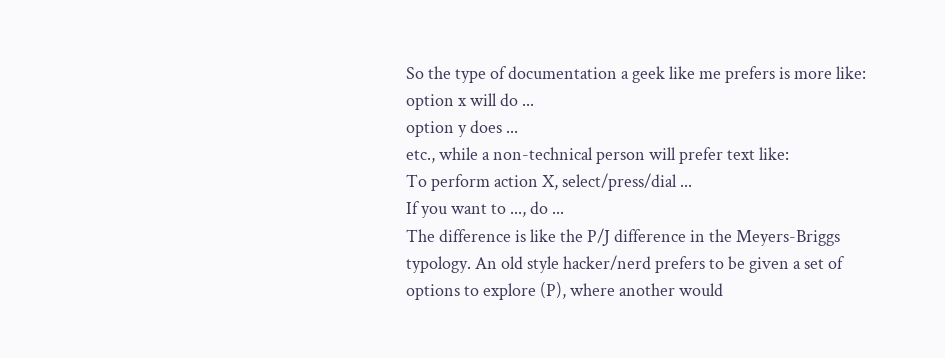So the type of documentation a geek like me prefers is more like:
option x will do ...
option y does ...
etc., while a non-technical person will prefer text like:
To perform action X, select/press/dial ...
If you want to ..., do ...
The difference is like the P/J difference in the Meyers-Briggs typology. An old style hacker/nerd prefers to be given a set of options to explore (P), where another would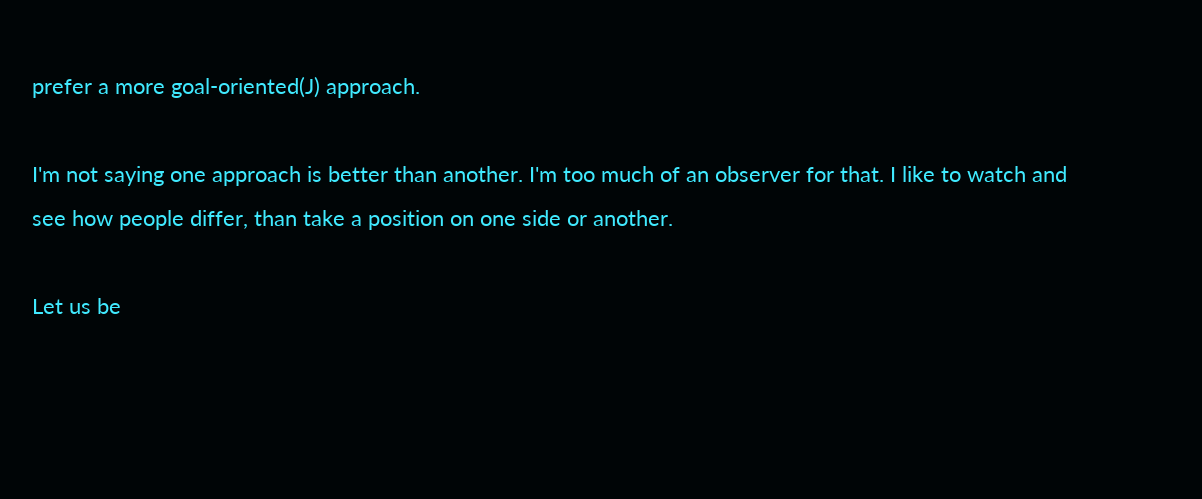prefer a more goal-oriented(J) approach.

I'm not saying one approach is better than another. I'm too much of an observer for that. I like to watch and see how people differ, than take a position on one side or another.

Let us be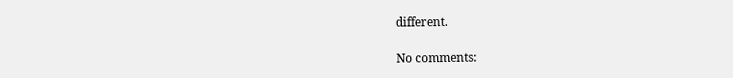different.

No comments: